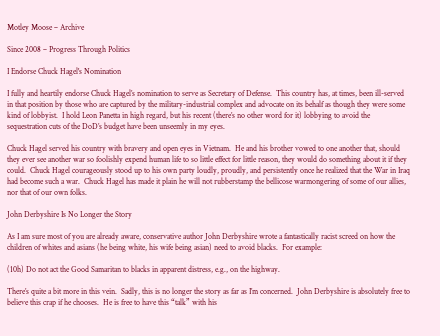Motley Moose – Archive

Since 2008 – Progress Through Politics

I Endorse Chuck Hagel's Nomination

I fully and heartily endorse Chuck Hagel’s nomination to serve as Secretary of Defense.  This country has, at times, been ill-served in that position by those who are captured by the military-industrial complex and advocate on its behalf as though they were some kind of lobbyist.  I hold Leon Panetta in high regard, but his recent (there’s no other word for it) lobbying to avoid the sequestration cuts of the DoD’s budget have been unseemly in my eyes.

Chuck Hagel served his country with bravery and open eyes in Vietnam.  He and his brother vowed to one another that, should they ever see another war so foolishly expend human life to so little effect for little reason, they would do something about it if they could.  Chuck Hagel courageously stood up to his own party loudly, proudly, and persistently once he realized that the War in Iraq had become such a war.  Chuck Hagel has made it plain he will not rubberstamp the bellicose warmongering of some of our allies, nor that of our own folks.

John Derbyshire Is No Longer the Story

As I am sure most of you are already aware, conservative author John Derbyshire wrote a fantastically racist screed on how the children of whites and asians (he being white, his wife being asian) need to avoid blacks.  For example:

(10h) Do not act the Good Samaritan to blacks in apparent distress, e.g., on the highway.

There’s quite a bit more in this vein.  Sadly, this is no longer the story as far as I’m concerned.  John Derbyshire is absolutely free to believe this crap if he chooses.  He is free to have this “talk” with his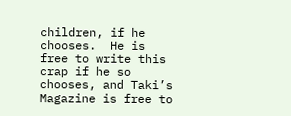children, if he chooses.  He is free to write this crap if he so chooses, and Taki’s Magazine is free to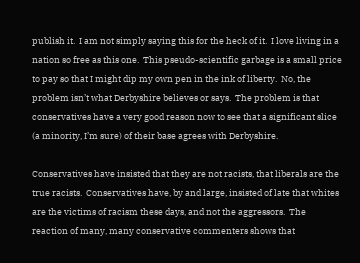publish it.  I am not simply saying this for the heck of it.  I love living in a nation so free as this one.  This pseudo-scientific garbage is a small price to pay so that I might dip my own pen in the ink of liberty.  No, the problem isn’t what Derbyshire believes or says.  The problem is that conservatives have a very good reason now to see that a significant slice (a minority, I’m sure) of their base agrees with Derbyshire.

Conservatives have insisted that they are not racists, that liberals are the true racists.  Conservatives have, by and large, insisted of late that whites are the victims of racism these days, and not the aggressors.  The reaction of many, many conservative commenters shows that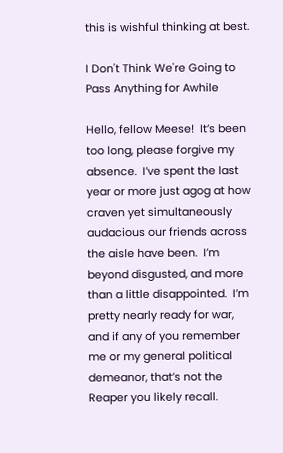this is wishful thinking at best.

I Don't Think We're Going to Pass Anything for Awhile

Hello, fellow Meese!  It’s been too long, please forgive my absence.  I’ve spent the last year or more just agog at how craven yet simultaneously audacious our friends across the aisle have been.  I’m beyond disgusted, and more than a little disappointed.  I’m pretty nearly ready for war, and if any of you remember me or my general political demeanor, that’s not the Reaper you likely recall.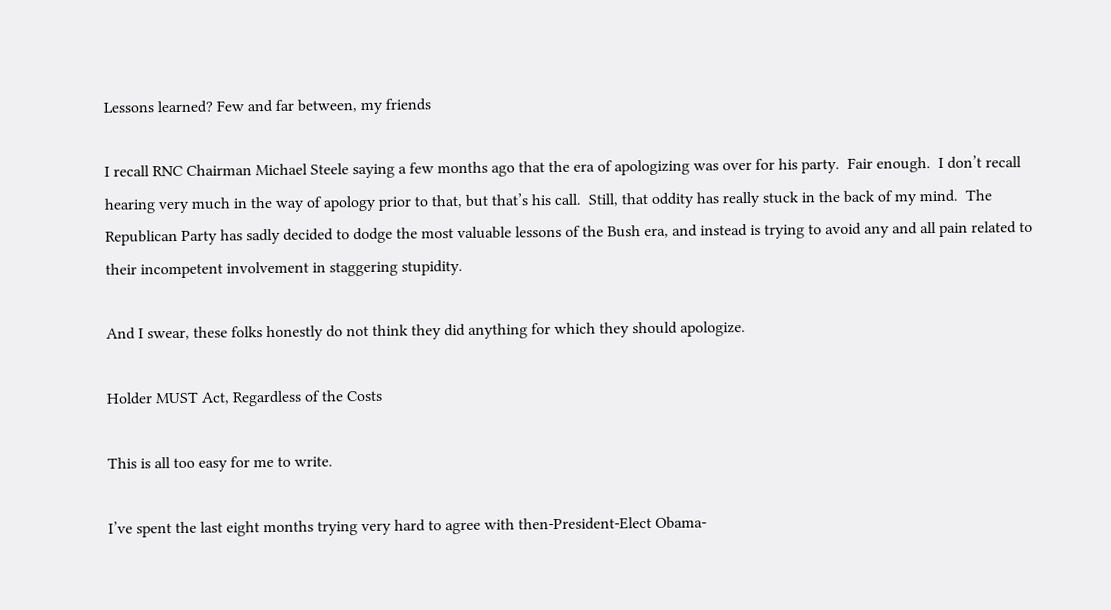Lessons learned? Few and far between, my friends

I recall RNC Chairman Michael Steele saying a few months ago that the era of apologizing was over for his party.  Fair enough.  I don’t recall hearing very much in the way of apology prior to that, but that’s his call.  Still, that oddity has really stuck in the back of my mind.  The Republican Party has sadly decided to dodge the most valuable lessons of the Bush era, and instead is trying to avoid any and all pain related to their incompetent involvement in staggering stupidity.

And I swear, these folks honestly do not think they did anything for which they should apologize.

Holder MUST Act, Regardless of the Costs

This is all too easy for me to write.

I’ve spent the last eight months trying very hard to agree with then-President-Elect Obama-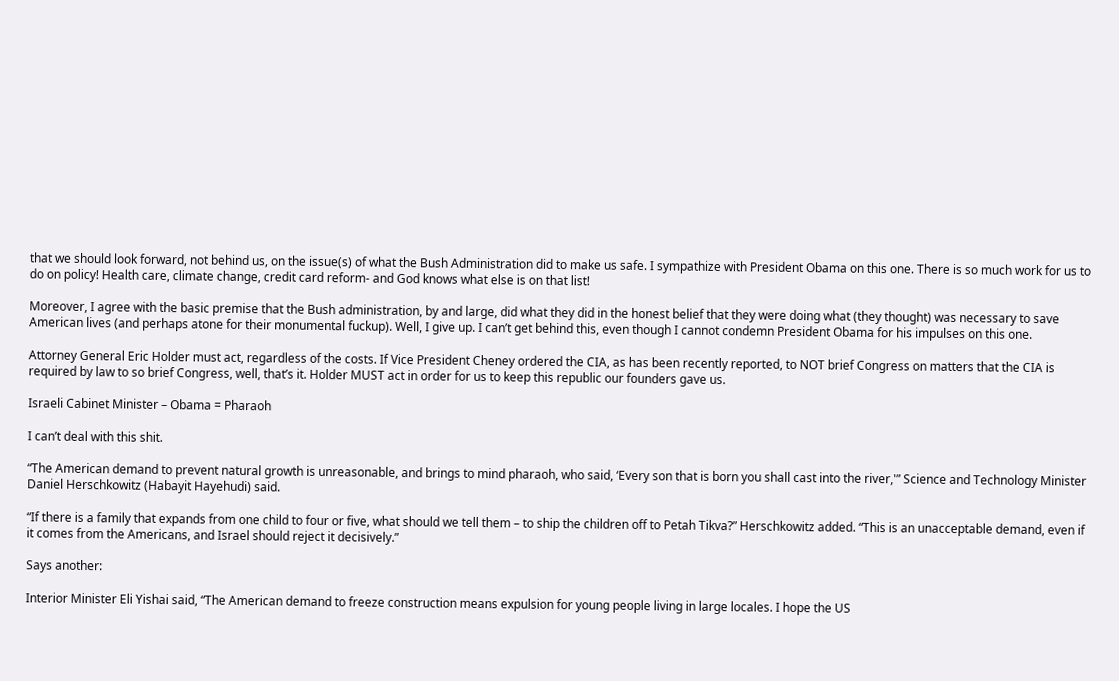that we should look forward, not behind us, on the issue(s) of what the Bush Administration did to make us safe. I sympathize with President Obama on this one. There is so much work for us to do on policy! Health care, climate change, credit card reform- and God knows what else is on that list!

Moreover, I agree with the basic premise that the Bush administration, by and large, did what they did in the honest belief that they were doing what (they thought) was necessary to save American lives (and perhaps atone for their monumental fuckup). Well, I give up. I can’t get behind this, even though I cannot condemn President Obama for his impulses on this one.

Attorney General Eric Holder must act, regardless of the costs. If Vice President Cheney ordered the CIA, as has been recently reported, to NOT brief Congress on matters that the CIA is required by law to so brief Congress, well, that’s it. Holder MUST act in order for us to keep this republic our founders gave us.

Israeli Cabinet Minister – Obama = Pharaoh

I can’t deal with this shit.

“The American demand to prevent natural growth is unreasonable, and brings to mind pharaoh, who said, ‘Every son that is born you shall cast into the river,'” Science and Technology Minister Daniel Herschkowitz (Habayit Hayehudi) said.

“If there is a family that expands from one child to four or five, what should we tell them – to ship the children off to Petah Tikva?” Herschkowitz added. “This is an unacceptable demand, even if it comes from the Americans, and Israel should reject it decisively.”

Says another:

Interior Minister Eli Yishai said, “The American demand to freeze construction means expulsion for young people living in large locales. I hope the US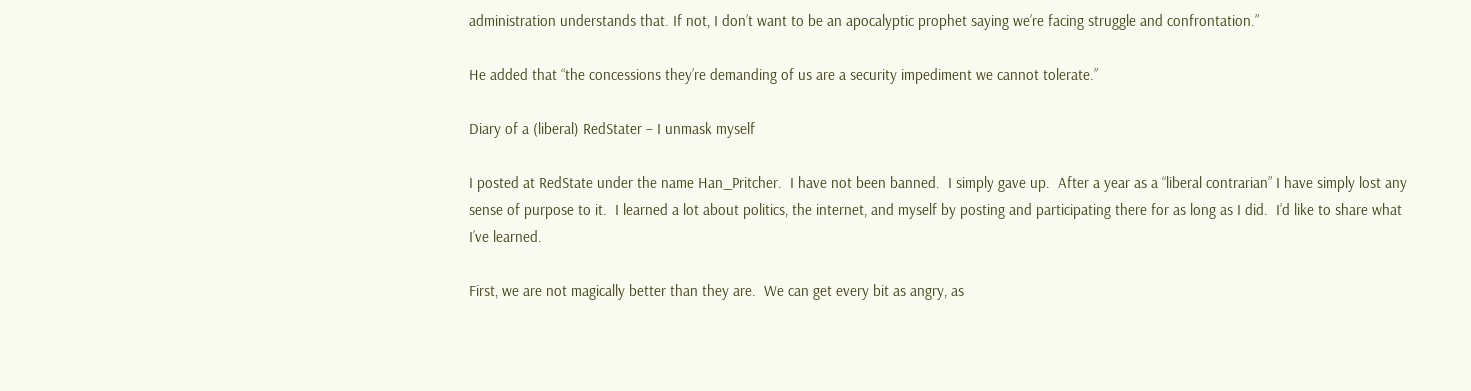administration understands that. If not, I don’t want to be an apocalyptic prophet saying we’re facing struggle and confrontation.”

He added that “the concessions they’re demanding of us are a security impediment we cannot tolerate.”

Diary of a (liberal) RedStater – I unmask myself

I posted at RedState under the name Han_Pritcher.  I have not been banned.  I simply gave up.  After a year as a “liberal contrarian” I have simply lost any sense of purpose to it.  I learned a lot about politics, the internet, and myself by posting and participating there for as long as I did.  I’d like to share what I’ve learned.

First, we are not magically better than they are.  We can get every bit as angry, as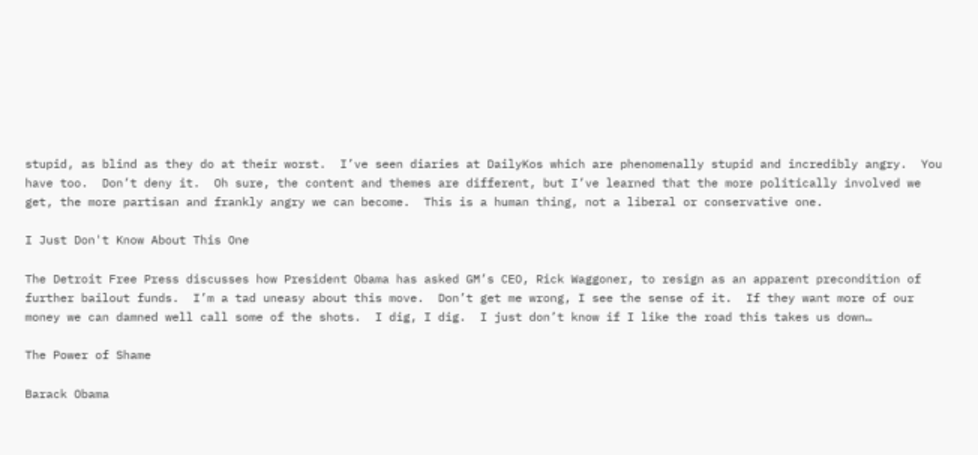stupid, as blind as they do at their worst.  I’ve seen diaries at DailyKos which are phenomenally stupid and incredibly angry.  You have too.  Don’t deny it.  Oh sure, the content and themes are different, but I’ve learned that the more politically involved we get, the more partisan and frankly angry we can become.  This is a human thing, not a liberal or conservative one.

I Just Don't Know About This One

The Detroit Free Press discusses how President Obama has asked GM’s CEO, Rick Waggoner, to resign as an apparent precondition of further bailout funds.  I’m a tad uneasy about this move.  Don’t get me wrong, I see the sense of it.  If they want more of our money we can damned well call some of the shots.  I dig, I dig.  I just don’t know if I like the road this takes us down…

The Power of Shame

Barack Obama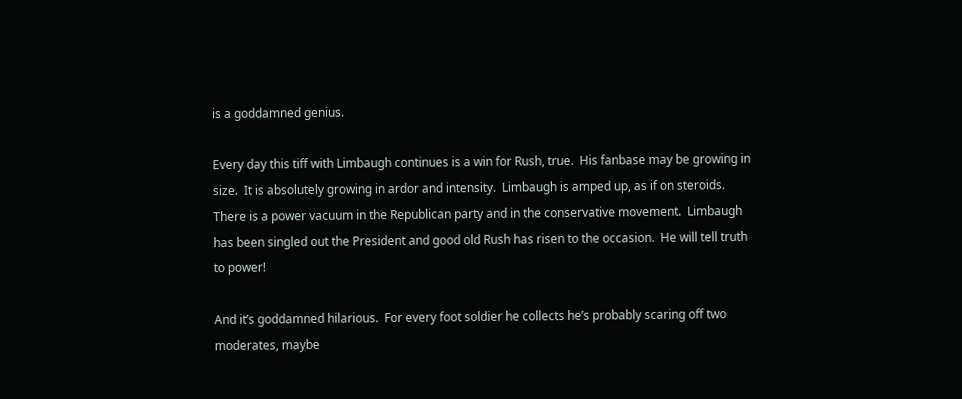is a goddamned genius.

Every day this tiff with Limbaugh continues is a win for Rush, true.  His fanbase may be growing in size.  It is absolutely growing in ardor and intensity.  Limbaugh is amped up, as if on steroids.  There is a power vacuum in the Republican party and in the conservative movement.  Limbaugh has been singled out the President and good old Rush has risen to the occasion.  He will tell truth to power!

And it’s goddamned hilarious.  For every foot soldier he collects he’s probably scaring off two moderates, maybe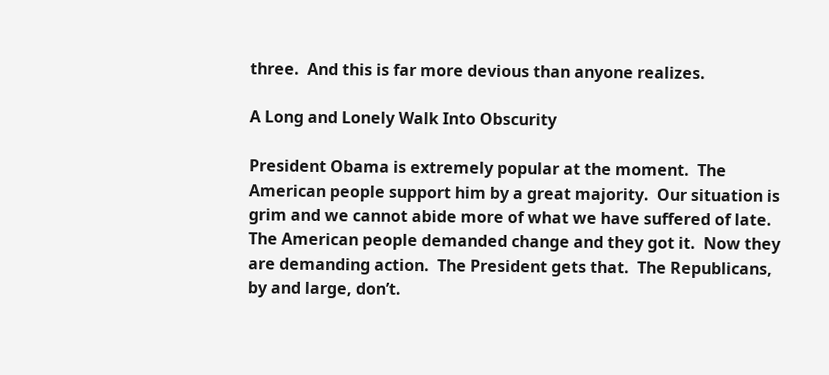three.  And this is far more devious than anyone realizes.

A Long and Lonely Walk Into Obscurity

President Obama is extremely popular at the moment.  The American people support him by a great majority.  Our situation is grim and we cannot abide more of what we have suffered of late.  The American people demanded change and they got it.  Now they are demanding action.  The President gets that.  The Republicans, by and large, don’t.